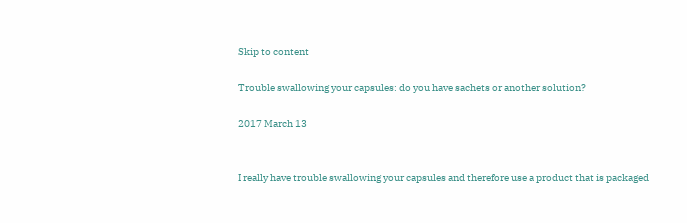Skip to content

Trouble swallowing your capsules: do you have sachets or another solution?

2017 March 13


I really have trouble swallowing your capsules and therefore use a product that is packaged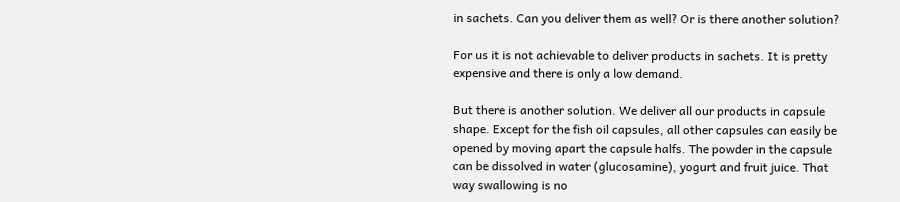in sachets. Can you deliver them as well? Or is there another solution?

For us it is not achievable to deliver products in sachets. It is pretty expensive and there is only a low demand.

But there is another solution. We deliver all our products in capsule shape. Except for the fish oil capsules, all other capsules can easily be opened by moving apart the capsule halfs. The powder in the capsule can be dissolved in water (glucosamine), yogurt and fruit juice. That way swallowing is no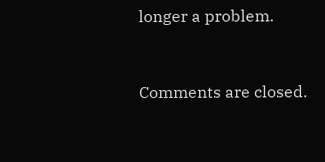longer a problem.


Comments are closed.